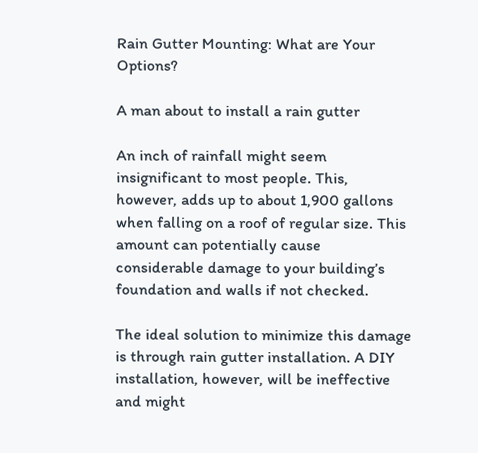Rain Gutter Mounting: What are Your Options?

A man about to install a rain gutter

An inch of rainfall might seem insignificant to most people. This, however, adds up to about 1,900 gallons when falling on a roof of regular size. This amount can potentially cause considerable damage to your building’s foundation and walls if not checked.

The ideal solution to minimize this damage is through rain gutter installation. A DIY installation, however, will be ineffective and might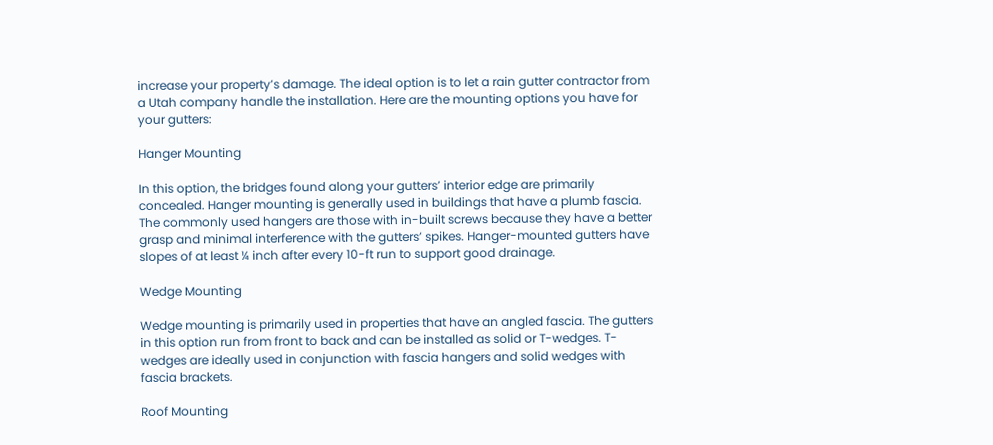increase your property’s damage. The ideal option is to let a rain gutter contractor from a Utah company handle the installation. Here are the mounting options you have for your gutters:

Hanger Mounting

In this option, the bridges found along your gutters’ interior edge are primarily concealed. Hanger mounting is generally used in buildings that have a plumb fascia. The commonly used hangers are those with in-built screws because they have a better grasp and minimal interference with the gutters’ spikes. Hanger-mounted gutters have slopes of at least ¼ inch after every 10-ft run to support good drainage.

Wedge Mounting

Wedge mounting is primarily used in properties that have an angled fascia. The gutters in this option run from front to back and can be installed as solid or T-wedges. T-wedges are ideally used in conjunction with fascia hangers and solid wedges with fascia brackets.

Roof Mounting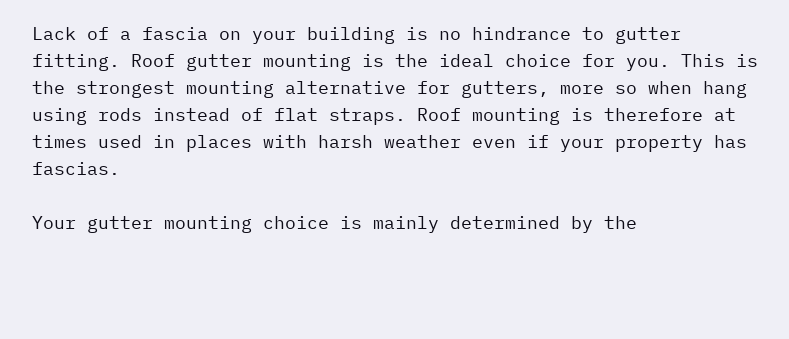Lack of a fascia on your building is no hindrance to gutter fitting. Roof gutter mounting is the ideal choice for you. This is the strongest mounting alternative for gutters, more so when hang using rods instead of flat straps. Roof mounting is therefore at times used in places with harsh weather even if your property has fascias.

Your gutter mounting choice is mainly determined by the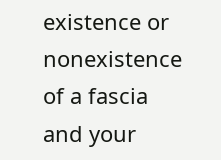existence or nonexistence of a fascia and your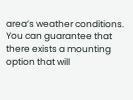area’s weather conditions. You can guarantee that there exists a mounting option that will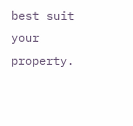best suit your property.